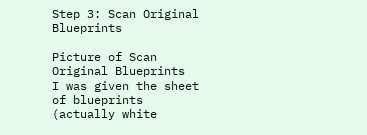Step 3: Scan Original Blueprints

Picture of Scan Original Blueprints
I was given the sheet of blueprints (actually white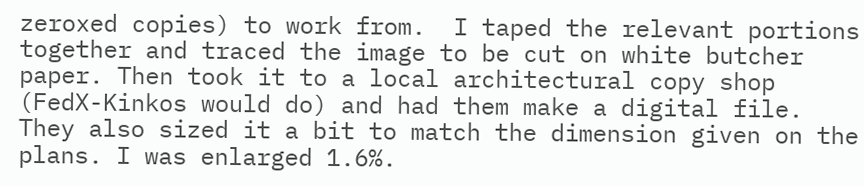zeroxed copies) to work from.  I taped the relevant portions together and traced the image to be cut on white butcher paper. Then took it to a local architectural copy shop (FedX-Kinkos would do) and had them make a digital file. They also sized it a bit to match the dimension given on the plans. I was enlarged 1.6%.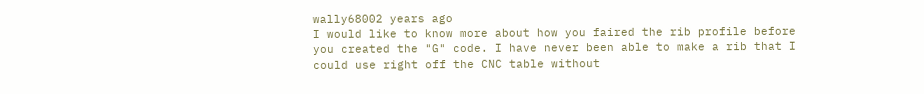wally68002 years ago
I would like to know more about how you faired the rib profile before you created the "G" code. I have never been able to make a rib that I could use right off the CNC table without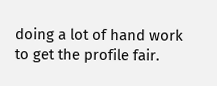doing a lot of hand work to get the profile fair.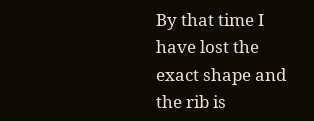By that time I have lost the exact shape and the rib is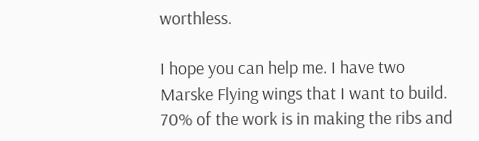worthless.

I hope you can help me. I have two Marske Flying wings that I want to build. 70% of the work is in making the ribs and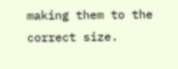making them to the correct size.